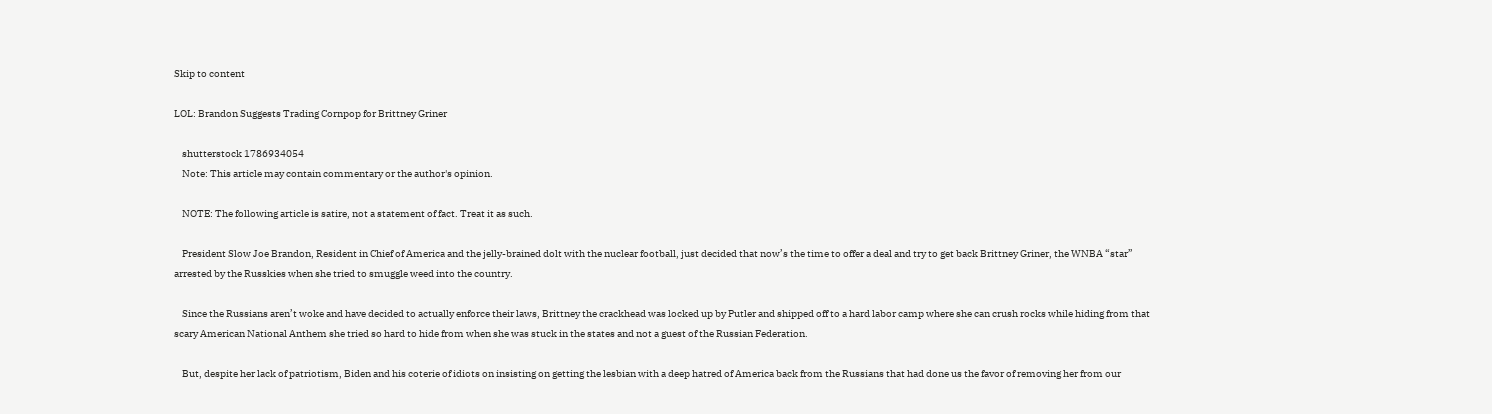Skip to content

LOL: Brandon Suggests Trading Cornpop for Brittney Griner

    shutterstock 1786934054
    Note: This article may contain commentary or the author's opinion.

    NOTE: The following article is satire, not a statement of fact. Treat it as such.

    President Slow Joe Brandon, Resident in Chief of America and the jelly-brained dolt with the nuclear football, just decided that now’s the time to offer a deal and try to get back Brittney Griner, the WNBA “star” arrested by the Russkies when she tried to smuggle weed into the country.

    Since the Russians aren’t woke and have decided to actually enforce their laws, Brittney the crackhead was locked up by Putler and shipped off to a hard labor camp where she can crush rocks while hiding from that scary American National Anthem she tried so hard to hide from when she was stuck in the states and not a guest of the Russian Federation.

    But, despite her lack of patriotism, Biden and his coterie of idiots on insisting on getting the lesbian with a deep hatred of America back from the Russians that had done us the favor of removing her from our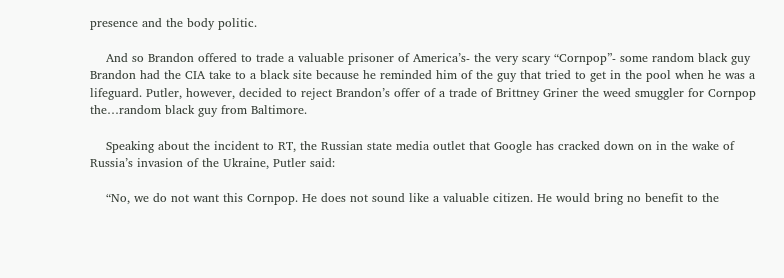presence and the body politic.

    And so Brandon offered to trade a valuable prisoner of America’s- the very scary “Cornpop”- some random black guy Brandon had the CIA take to a black site because he reminded him of the guy that tried to get in the pool when he was a lifeguard. Putler, however, decided to reject Brandon’s offer of a trade of Brittney Griner the weed smuggler for Cornpop the…random black guy from Baltimore.

    Speaking about the incident to RT, the Russian state media outlet that Google has cracked down on in the wake of Russia’s invasion of the Ukraine, Putler said:

    “No, we do not want this Cornpop. He does not sound like a valuable citizen. He would bring no benefit to the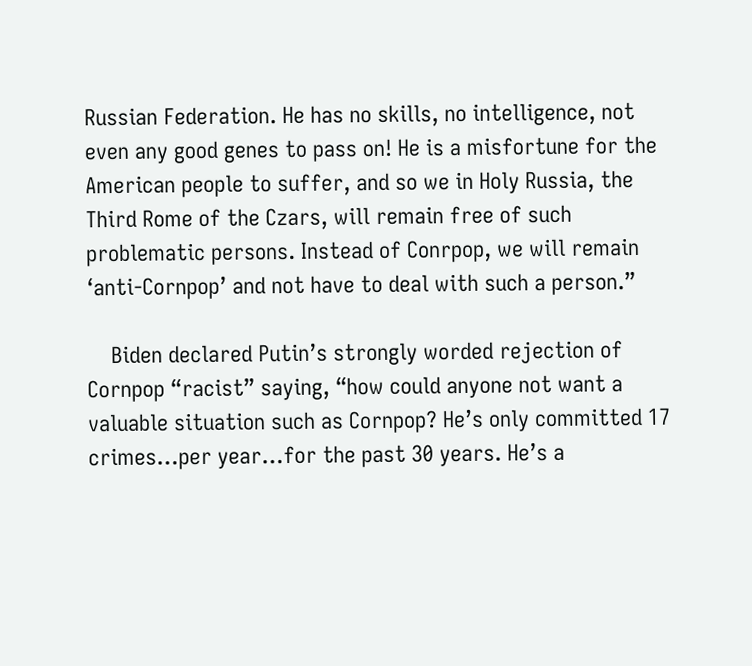Russian Federation. He has no skills, no intelligence, not even any good genes to pass on! He is a misfortune for the American people to suffer, and so we in Holy Russia, the Third Rome of the Czars, will remain free of such problematic persons. Instead of Conrpop, we will remain ‘anti-Cornpop’ and not have to deal with such a person.”

    Biden declared Putin’s strongly worded rejection of Cornpop “racist” saying, “how could anyone not want a valuable situation such as Cornpop? He’s only committed 17 crimes…per year…for the past 30 years. He’s a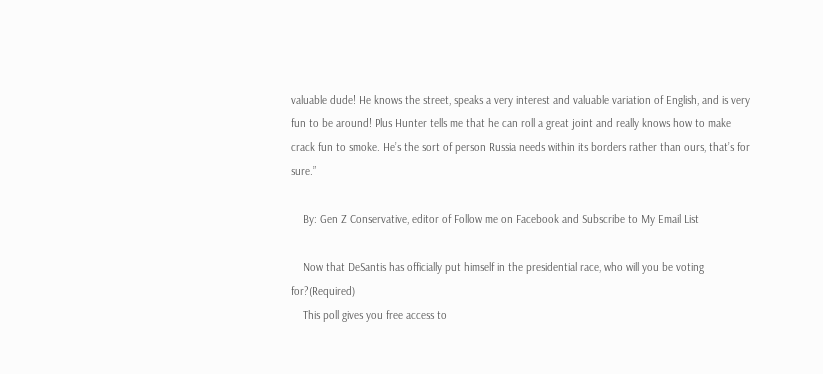valuable dude! He knows the street, speaks a very interest and valuable variation of English, and is very fun to be around! Plus Hunter tells me that he can roll a great joint and really knows how to make crack fun to smoke. He’s the sort of person Russia needs within its borders rather than ours, that’s for sure.”

    By: Gen Z Conservative, editor of Follow me on Facebook and Subscribe to My Email List

    Now that DeSantis has officially put himself in the presidential race, who will you be voting for?(Required)
    This poll gives you free access to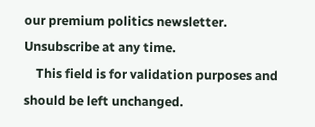our premium politics newsletter. Unsubscribe at any time.
    This field is for validation purposes and should be left unchanged.